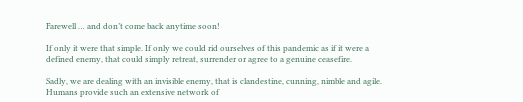Farewell … and don’t come back anytime soon!

If only it were that simple. If only we could rid ourselves of this pandemic as if it were a defined enemy, that could simply retreat, surrender or agree to a genuine ceasefire.

Sadly, we are dealing with an invisible enemy, that is clandestine, cunning, nimble and agile. Humans provide such an extensive network of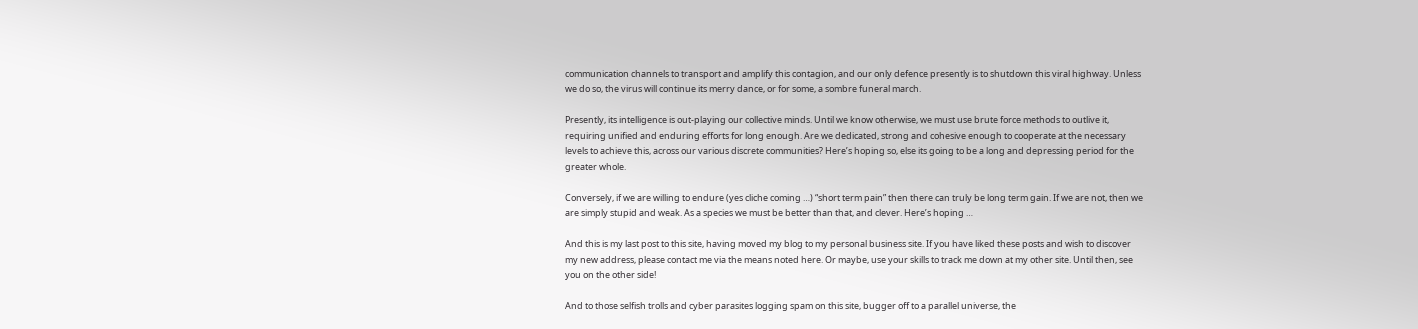communication channels to transport and amplify this contagion, and our only defence presently is to shutdown this viral highway. Unless we do so, the virus will continue its merry dance, or for some, a sombre funeral march.

Presently, its intelligence is out-playing our collective minds. Until we know otherwise, we must use brute force methods to outlive it, requiring unified and enduring efforts for long enough. Are we dedicated, strong and cohesive enough to cooperate at the necessary levels to achieve this, across our various discrete communities? Here’s hoping so, else its going to be a long and depressing period for the greater whole.

Conversely, if we are willing to endure (yes cliche coming …) “short term pain” then there can truly be long term gain. If we are not, then we are simply stupid and weak. As a species we must be better than that, and clever. Here’s hoping …

And this is my last post to this site, having moved my blog to my personal business site. If you have liked these posts and wish to discover my new address, please contact me via the means noted here. Or maybe, use your skills to track me down at my other site. Until then, see you on the other side!

And to those selfish trolls and cyber parasites logging spam on this site, bugger off to a parallel universe, the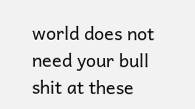world does not need your bull shit at these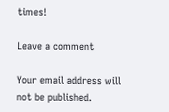times!

Leave a comment

Your email address will not be published.